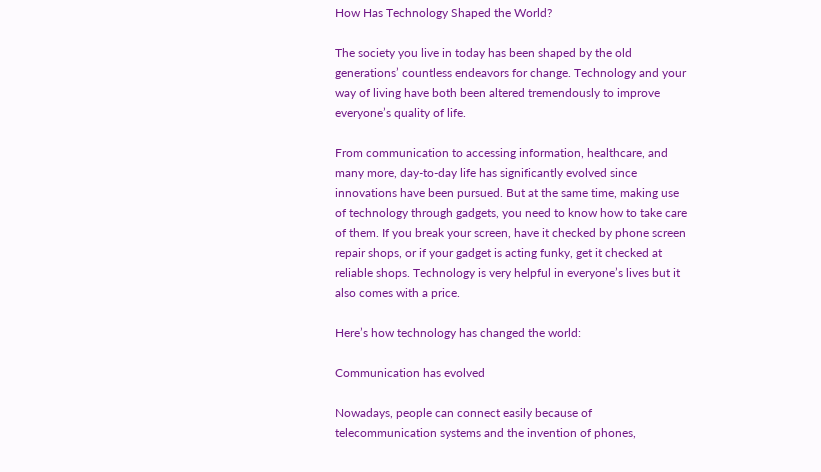How Has Technology Shaped the World?

The society you live in today has been shaped by the old generations’ countless endeavors for change. Technology and your way of living have both been altered tremendously to improve everyone’s quality of life.

From communication to accessing information, healthcare, and many more, day-to-day life has significantly evolved since innovations have been pursued. But at the same time, making use of technology through gadgets, you need to know how to take care of them. If you break your screen, have it checked by phone screen repair shops, or if your gadget is acting funky, get it checked at reliable shops. Technology is very helpful in everyone’s lives but it also comes with a price.

Here’s how technology has changed the world:

Communication has evolved

Nowadays, people can connect easily because of telecommunication systems and the invention of phones,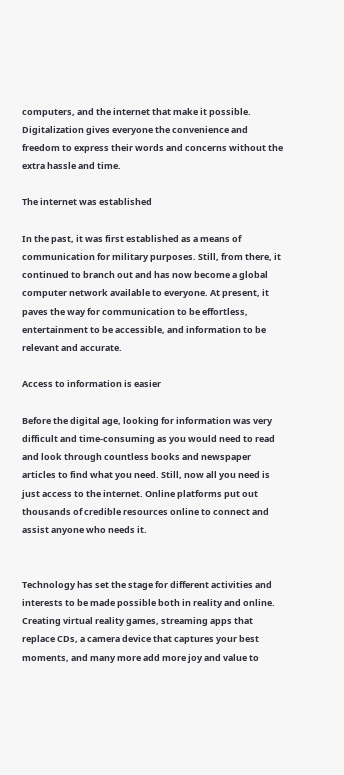computers, and the internet that make it possible. Digitalization gives everyone the convenience and freedom to express their words and concerns without the extra hassle and time.

The internet was established

In the past, it was first established as a means of communication for military purposes. Still, from there, it continued to branch out and has now become a global computer network available to everyone. At present, it paves the way for communication to be effortless, entertainment to be accessible, and information to be relevant and accurate.

Access to information is easier

Before the digital age, looking for information was very difficult and time-consuming as you would need to read and look through countless books and newspaper articles to find what you need. Still, now all you need is just access to the internet. Online platforms put out thousands of credible resources online to connect and assist anyone who needs it.


Technology has set the stage for different activities and interests to be made possible both in reality and online. Creating virtual reality games, streaming apps that replace CDs, a camera device that captures your best moments, and many more add more joy and value to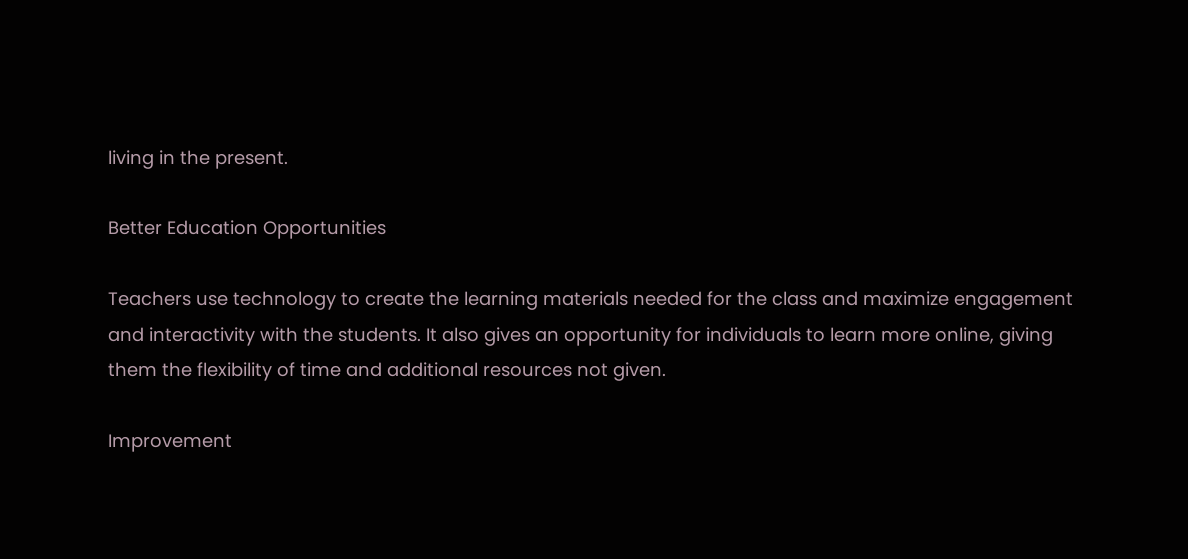living in the present.

Better Education Opportunities

Teachers use technology to create the learning materials needed for the class and maximize engagement and interactivity with the students. It also gives an opportunity for individuals to learn more online, giving them the flexibility of time and additional resources not given.

Improvement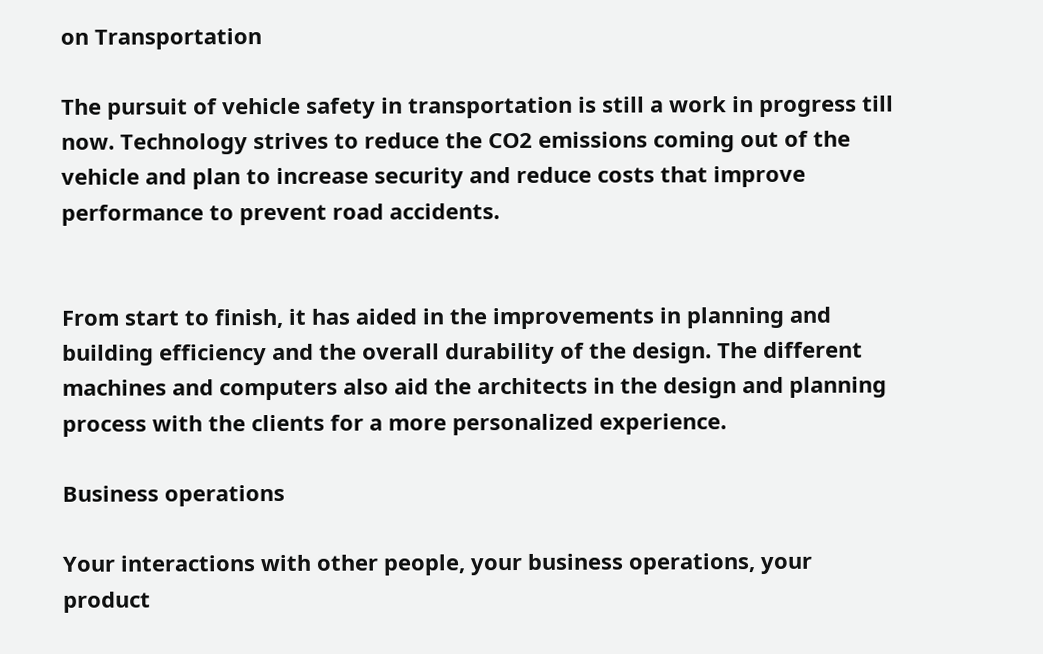on Transportation

The pursuit of vehicle safety in transportation is still a work in progress till now. Technology strives to reduce the CO2 emissions coming out of the vehicle and plan to increase security and reduce costs that improve performance to prevent road accidents.


From start to finish, it has aided in the improvements in planning and building efficiency and the overall durability of the design. The different machines and computers also aid the architects in the design and planning process with the clients for a more personalized experience.

Business operations

Your interactions with other people, your business operations, your product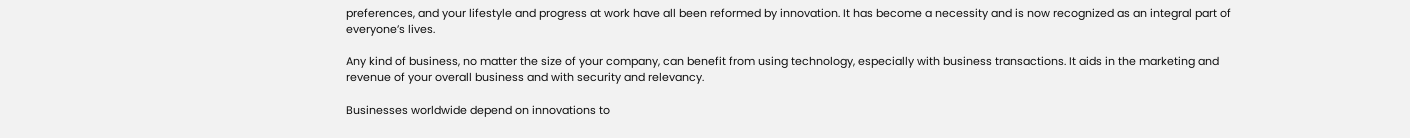preferences, and your lifestyle and progress at work have all been reformed by innovation. It has become a necessity and is now recognized as an integral part of everyone’s lives.

Any kind of business, no matter the size of your company, can benefit from using technology, especially with business transactions. It aids in the marketing and revenue of your overall business and with security and relevancy.

Businesses worldwide depend on innovations to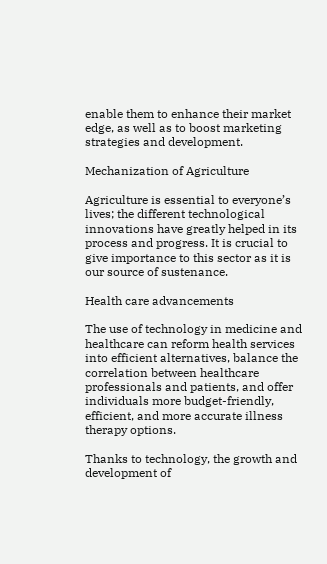enable them to enhance their market edge, as well as to boost marketing strategies and development.

Mechanization of Agriculture

Agriculture is essential to everyone’s lives; the different technological innovations have greatly helped in its process and progress. It is crucial to give importance to this sector as it is our source of sustenance.

Health care advancements

The use of technology in medicine and healthcare can reform health services into efficient alternatives, balance the correlation between healthcare professionals and patients, and offer individuals more budget-friendly, efficient, and more accurate illness therapy options.

Thanks to technology, the growth and development of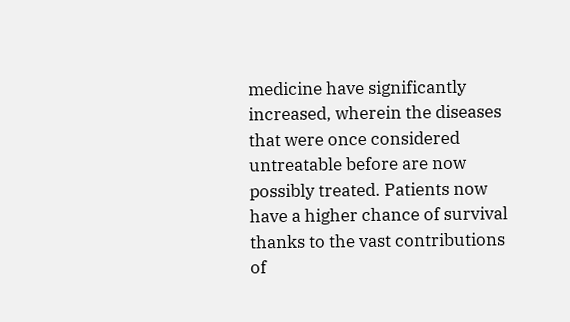medicine have significantly increased, wherein the diseases that were once considered untreatable before are now possibly treated. Patients now have a higher chance of survival thanks to the vast contributions of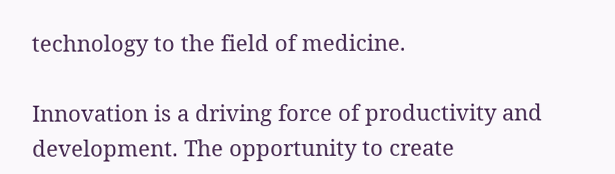technology to the field of medicine.

Innovation is a driving force of productivity and development. The opportunity to create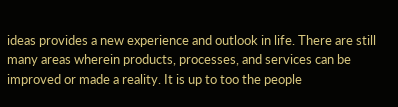ideas provides a new experience and outlook in life. There are still many areas wherein products, processes, and services can be improved or made a reality. It is up to too the people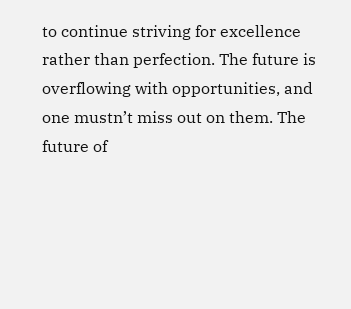to continue striving for excellence rather than perfection. The future is overflowing with opportunities, and one mustn’t miss out on them. The future of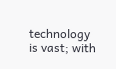technology is vast; with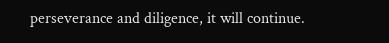perseverance and diligence, it will continue.